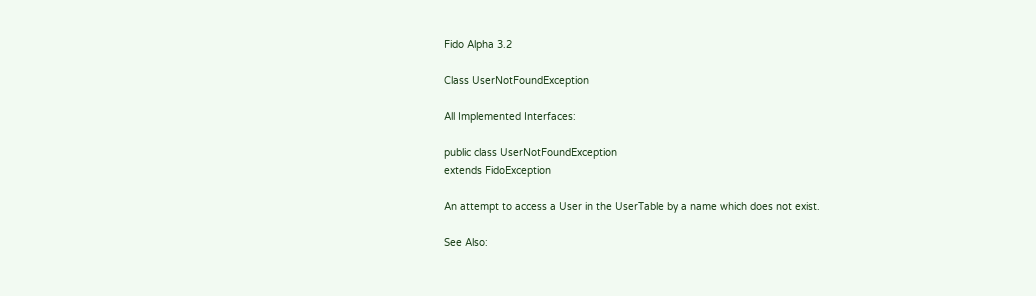Fido Alpha 3.2

Class UserNotFoundException

All Implemented Interfaces:

public class UserNotFoundException
extends FidoException

An attempt to access a User in the UserTable by a name which does not exist.

See Also: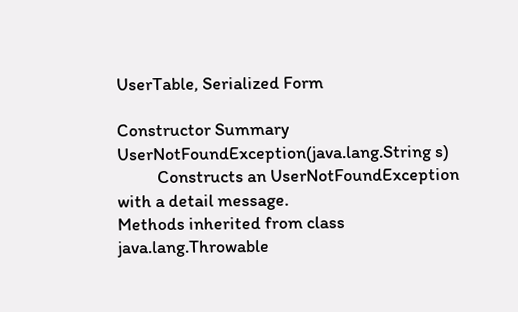UserTable, Serialized Form

Constructor Summary
UserNotFoundException(java.lang.String s)
          Constructs an UserNotFoundException with a detail message.
Methods inherited from class java.lang.Throwable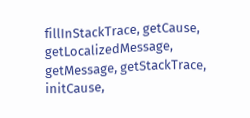fillInStackTrace, getCause, getLocalizedMessage, getMessage, getStackTrace, initCause,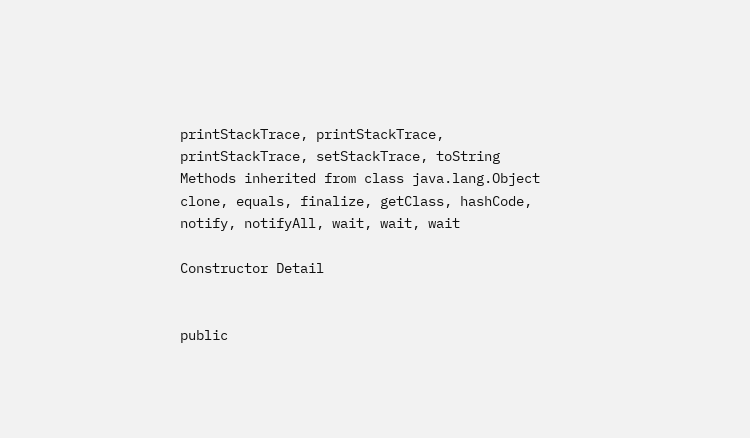printStackTrace, printStackTrace, printStackTrace, setStackTrace, toString
Methods inherited from class java.lang.Object
clone, equals, finalize, getClass, hashCode, notify, notifyAll, wait, wait, wait

Constructor Detail


public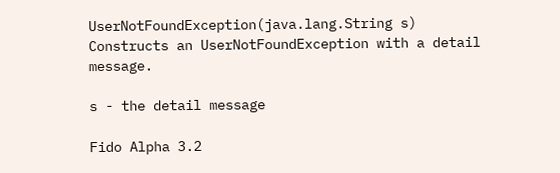UserNotFoundException(java.lang.String s)
Constructs an UserNotFoundException with a detail message.

s - the detail message

Fido Alpha 3.2